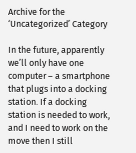Archive for the ‘Uncategorized’ Category

In the future, apparently we’ll only have one computer – a smartphone that plugs into a docking station. If a docking station is needed to work, and I need to work on the move then I still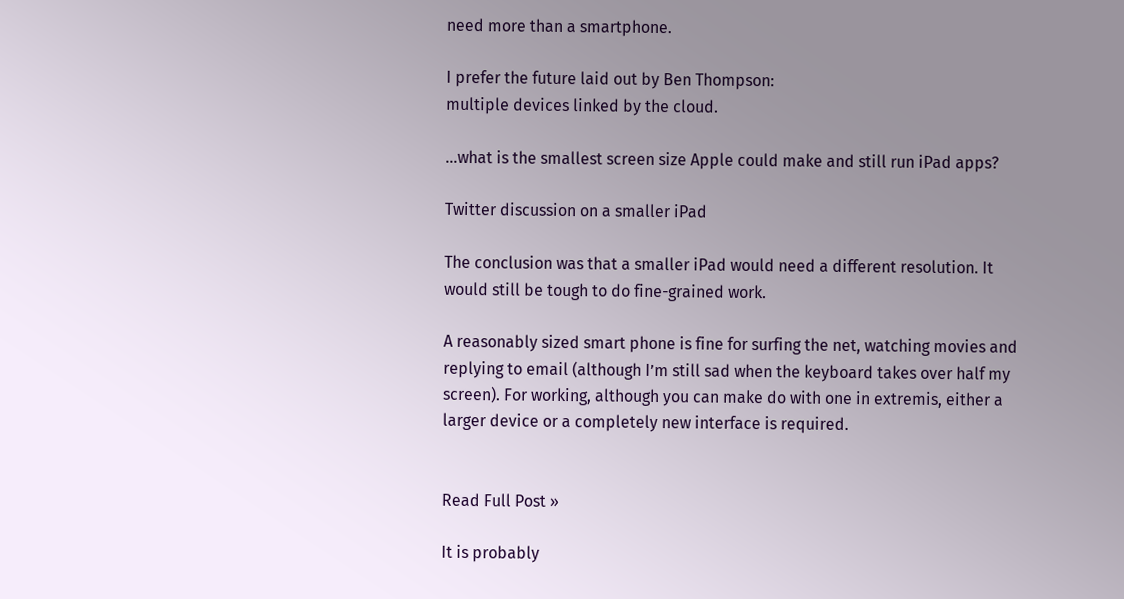need more than a smartphone.

I prefer the future laid out by Ben Thompson:
multiple devices linked by the cloud.

…what is the smallest screen size Apple could make and still run iPad apps?

Twitter discussion on a smaller iPad

The conclusion was that a smaller iPad would need a different resolution. It would still be tough to do fine-grained work.

A reasonably sized smart phone is fine for surfing the net, watching movies and replying to email (although I’m still sad when the keyboard takes over half my screen). For working, although you can make do with one in extremis, either a larger device or a completely new interface is required.


Read Full Post »

It is probably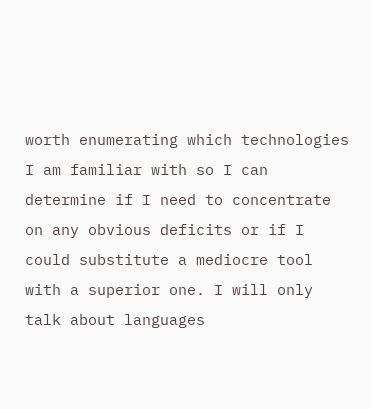worth enumerating which technologies I am familiar with so I can determine if I need to concentrate on any obvious deficits or if I could substitute a mediocre tool with a superior one. I will only talk about languages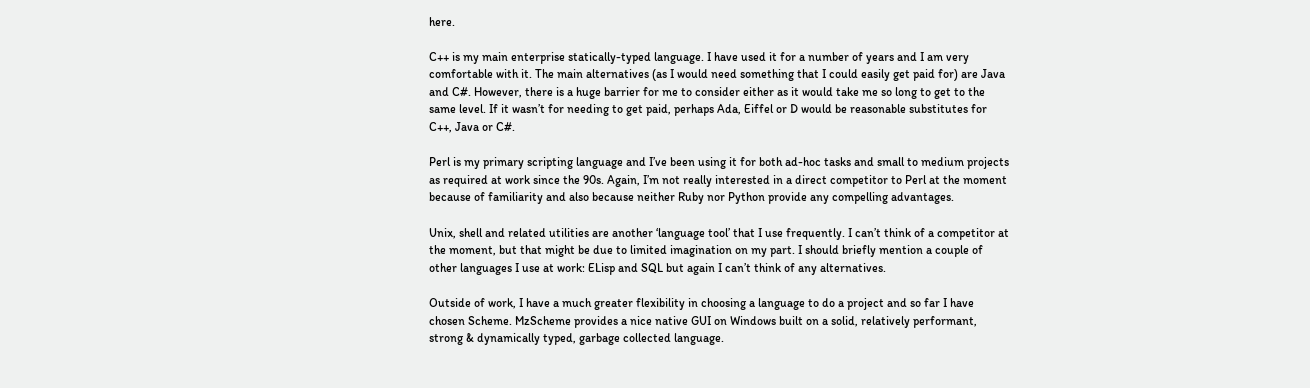here.

C++ is my main enterprise statically-typed language. I have used it for a number of years and I am very comfortable with it. The main alternatives (as I would need something that I could easily get paid for) are Java and C#. However, there is a huge barrier for me to consider either as it would take me so long to get to the same level. If it wasn’t for needing to get paid, perhaps Ada, Eiffel or D would be reasonable substitutes for C++, Java or C#.

Perl is my primary scripting language and I’ve been using it for both ad-hoc tasks and small to medium projects as required at work since the 90s. Again, I’m not really interested in a direct competitor to Perl at the moment because of familiarity and also because neither Ruby nor Python provide any compelling advantages.

Unix, shell and related utilities are another ‘language tool’ that I use frequently. I can’t think of a competitor at the moment, but that might be due to limited imagination on my part. I should briefly mention a couple of other languages I use at work: ELisp and SQL but again I can’t think of any alternatives.

Outside of work, I have a much greater flexibility in choosing a language to do a project and so far I have chosen Scheme. MzScheme provides a nice native GUI on Windows built on a solid, relatively performant, strong & dynamically typed, garbage collected language.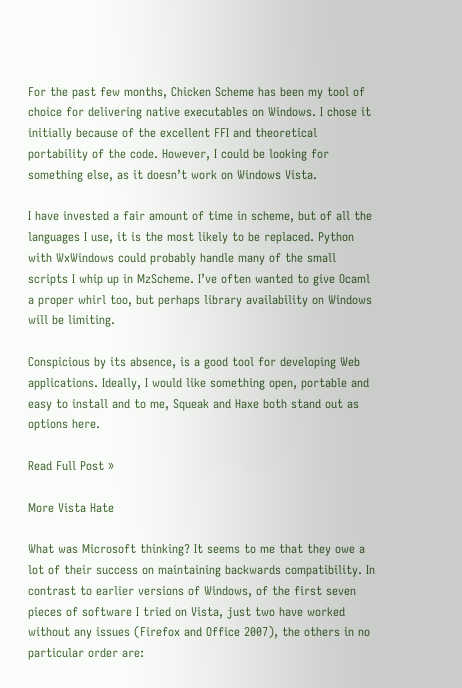For the past few months, Chicken Scheme has been my tool of choice for delivering native executables on Windows. I chose it initially because of the excellent FFI and theoretical portability of the code. However, I could be looking for something else, as it doesn’t work on Windows Vista.

I have invested a fair amount of time in scheme, but of all the languages I use, it is the most likely to be replaced. Python with WxWindows could probably handle many of the small scripts I whip up in MzScheme. I’ve often wanted to give Ocaml a proper whirl too, but perhaps library availability on Windows will be limiting.

Conspicious by its absence, is a good tool for developing Web applications. Ideally, I would like something open, portable and easy to install and to me, Squeak and Haxe both stand out as options here.

Read Full Post »

More Vista Hate

What was Microsoft thinking? It seems to me that they owe a lot of their success on maintaining backwards compatibility. In contrast to earlier versions of Windows, of the first seven pieces of software I tried on Vista, just two have worked without any issues (Firefox and Office 2007), the others in no particular order are: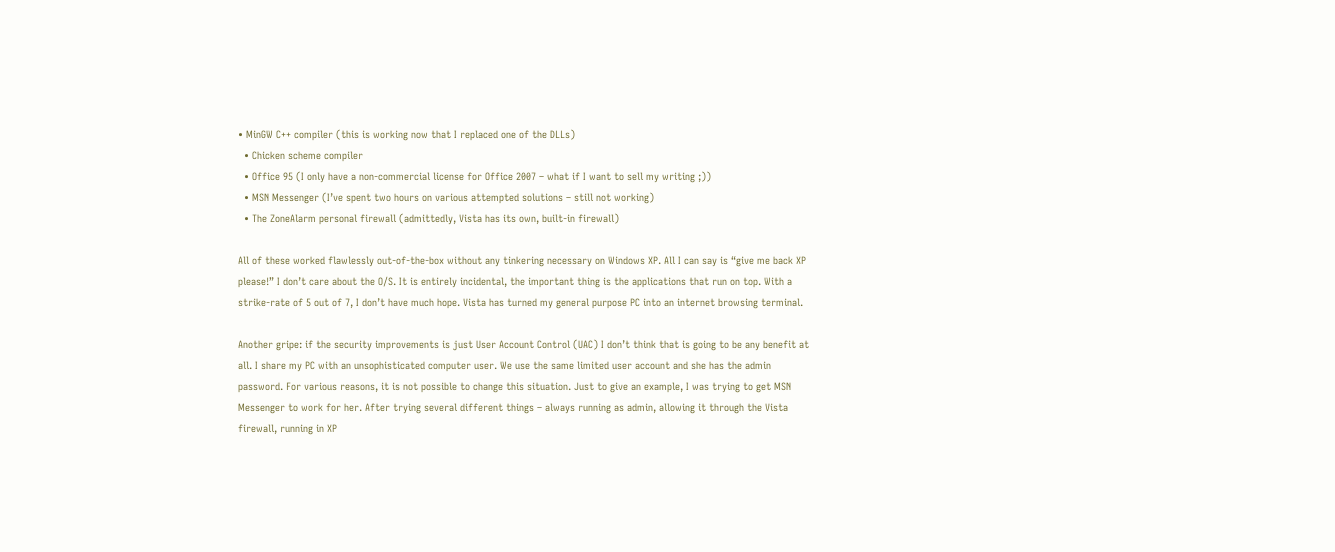• MinGW C++ compiler (this is working now that I replaced one of the DLLs)
  • Chicken scheme compiler
  • Office 95 (I only have a non-commercial license for Office 2007 – what if I want to sell my writing ;))
  • MSN Messenger (I’ve spent two hours on various attempted solutions – still not working)
  • The ZoneAlarm personal firewall (admittedly, Vista has its own, built-in firewall)

All of these worked flawlessly out-of-the-box without any tinkering necessary on Windows XP. All I can say is “give me back XP please!” I don’t care about the O/S. It is entirely incidental, the important thing is the applications that run on top. With a strike-rate of 5 out of 7, I don’t have much hope. Vista has turned my general purpose PC into an internet browsing terminal.

Another gripe: if the security improvements is just User Account Control (UAC) I don’t think that is going to be any benefit at all. I share my PC with an unsophisticated computer user. We use the same limited user account and she has the admin password. For various reasons, it is not possible to change this situation. Just to give an example, I was trying to get MSN Messenger to work for her. After trying several different things – always running as admin, allowing it through the Vista firewall, running in XP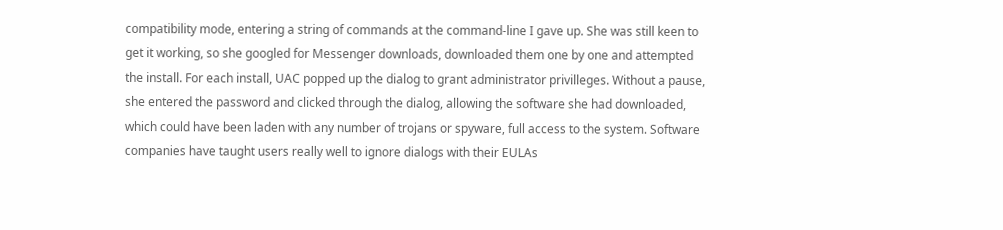compatibility mode, entering a string of commands at the command-line I gave up. She was still keen to get it working, so she googled for Messenger downloads, downloaded them one by one and attempted the install. For each install, UAC popped up the dialog to grant administrator privilleges. Without a pause, she entered the password and clicked through the dialog, allowing the software she had downloaded, which could have been laden with any number of trojans or spyware, full access to the system. Software companies have taught users really well to ignore dialogs with their EULAs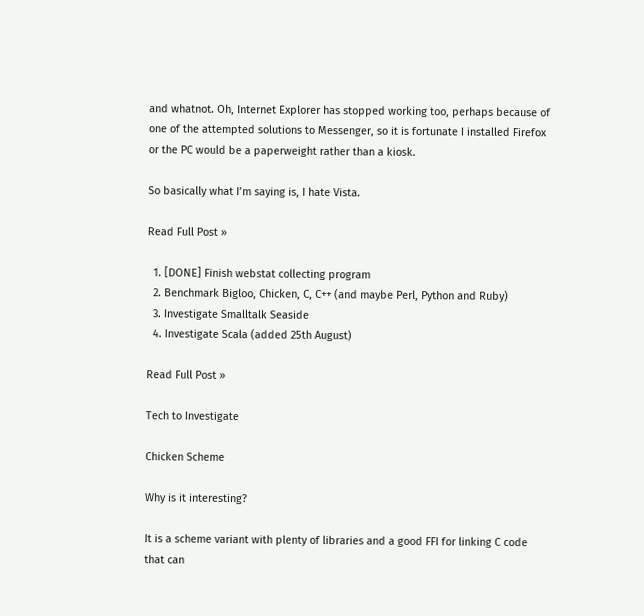and whatnot. Oh, Internet Explorer has stopped working too, perhaps because of one of the attempted solutions to Messenger, so it is fortunate I installed Firefox or the PC would be a paperweight rather than a kiosk.

So basically what I’m saying is, I hate Vista.

Read Full Post »

  1. [DONE] Finish webstat collecting program
  2. Benchmark Bigloo, Chicken, C, C++ (and maybe Perl, Python and Ruby)
  3. Investigate Smalltalk Seaside
  4. Investigate Scala (added 25th August)

Read Full Post »

Tech to Investigate

Chicken Scheme

Why is it interesting?

It is a scheme variant with plenty of libraries and a good FFI for linking C code that can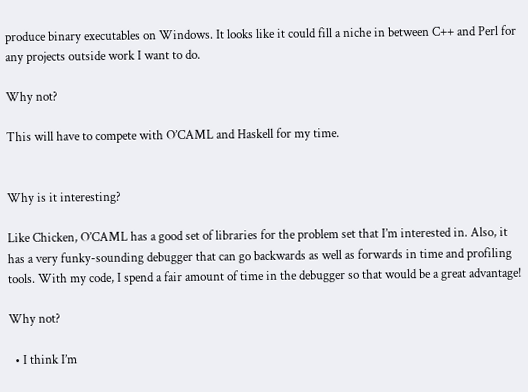produce binary executables on Windows. It looks like it could fill a niche in between C++ and Perl for any projects outside work I want to do.

Why not?

This will have to compete with O’CAML and Haskell for my time.


Why is it interesting?

Like Chicken, O’CAML has a good set of libraries for the problem set that I’m interested in. Also, it has a very funky-sounding debugger that can go backwards as well as forwards in time and profiling tools. With my code, I spend a fair amount of time in the debugger so that would be a great advantage!

Why not?

  • I think I’m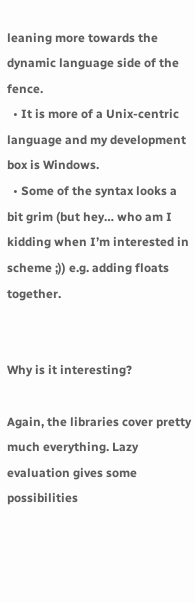leaning more towards the dynamic language side of the fence.
  • It is more of a Unix-centric language and my development box is Windows.
  • Some of the syntax looks a bit grim (but hey… who am I kidding when I’m interested in scheme ;)) e.g. adding floats together.


Why is it interesting?

Again, the libraries cover pretty much everything. Lazy evaluation gives some possibilities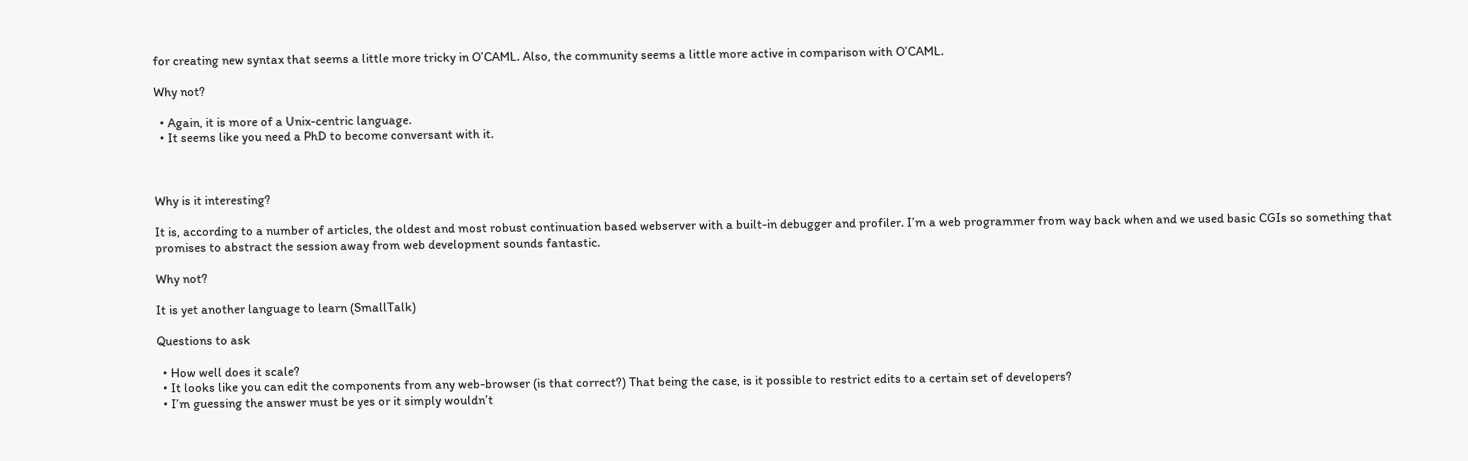for creating new syntax that seems a little more tricky in O’CAML. Also, the community seems a little more active in comparison with O’CAML.

Why not?

  • Again, it is more of a Unix-centric language.
  • It seems like you need a PhD to become conversant with it.



Why is it interesting?

It is, according to a number of articles, the oldest and most robust continuation based webserver with a built-in debugger and profiler. I’m a web programmer from way back when and we used basic CGIs so something that promises to abstract the session away from web development sounds fantastic.

Why not?

It is yet another language to learn (SmallTalk)

Questions to ask

  • How well does it scale?
  • It looks like you can edit the components from any web-browser (is that correct?) That being the case, is it possible to restrict edits to a certain set of developers?
  • I’m guessing the answer must be yes or it simply wouldn’t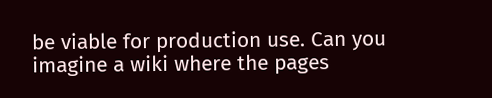be viable for production use. Can you imagine a wiki where the pages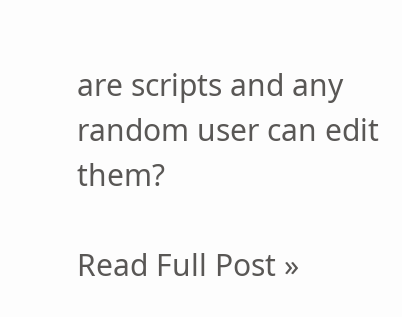are scripts and any random user can edit them?

Read Full Post »